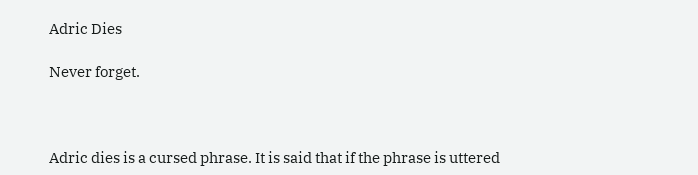Adric Dies

Never forget.



Adric dies is a cursed phrase. It is said that if the phrase is uttered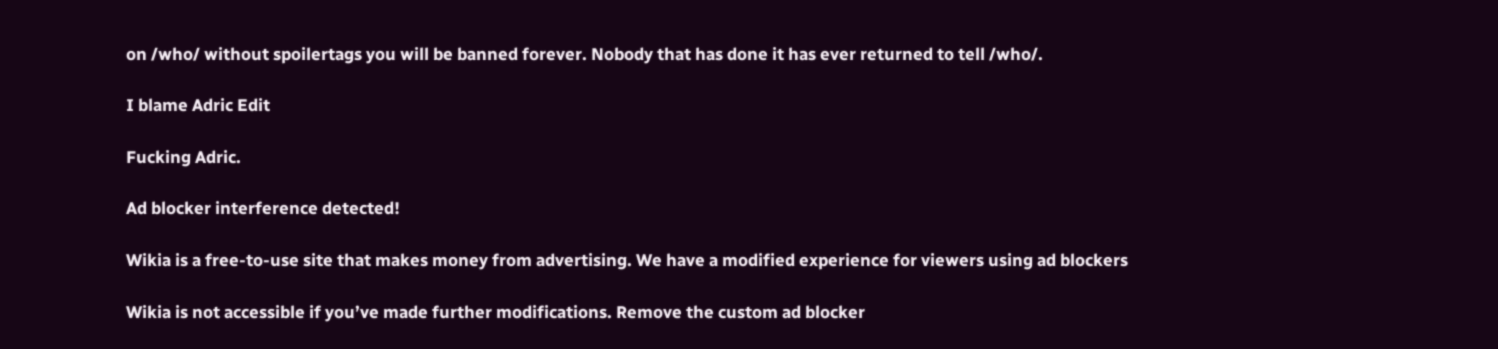on /who/ without spoilertags you will be banned forever. Nobody that has done it has ever returned to tell /who/.

I blame Adric Edit

Fucking Adric.

Ad blocker interference detected!

Wikia is a free-to-use site that makes money from advertising. We have a modified experience for viewers using ad blockers

Wikia is not accessible if you’ve made further modifications. Remove the custom ad blocker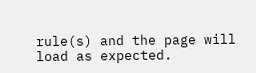rule(s) and the page will load as expected.